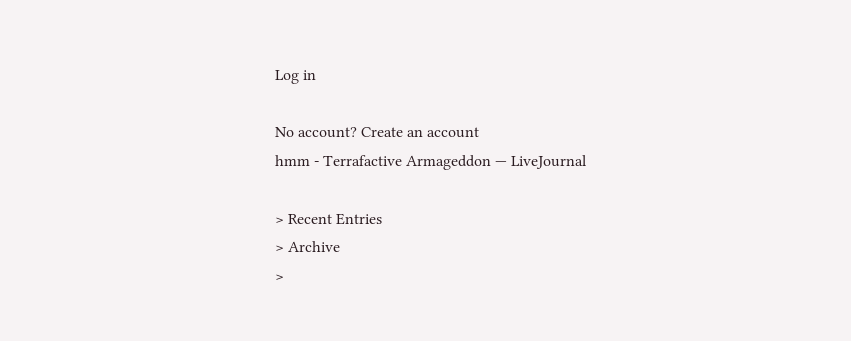Log in

No account? Create an account
hmm - Terrafactive Armageddon — LiveJournal

> Recent Entries
> Archive
>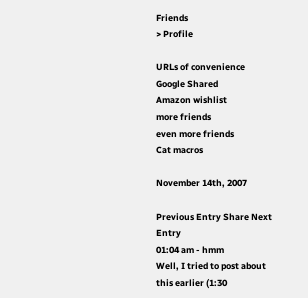Friends
> Profile

URLs of convenience
Google Shared
Amazon wishlist
more friends
even more friends
Cat macros

November 14th, 2007

Previous Entry Share Next Entry
01:04 am - hmm
Well, I tried to post about this earlier (1:30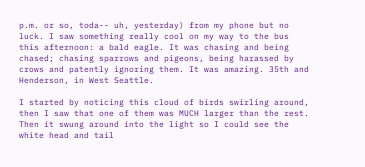p.m. or so, toda-- uh, yesterday) from my phone but no luck. I saw something really cool on my way to the bus this afternoon: a bald eagle. It was chasing and being chased; chasing sparrows and pigeons, being harassed by crows and patently ignoring them. It was amazing. 35th and Henderson, in West Seattle.

I started by noticing this cloud of birds swirling around, then I saw that one of them was MUCH larger than the rest. Then it swung around into the light so I could see the white head and tail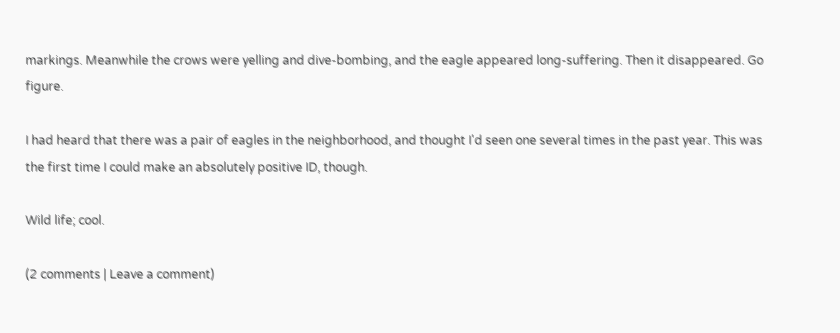markings. Meanwhile the crows were yelling and dive-bombing, and the eagle appeared long-suffering. Then it disappeared. Go figure.

I had heard that there was a pair of eagles in the neighborhood, and thought I'd seen one several times in the past year. This was the first time I could make an absolutely positive ID, though.

Wild life; cool.

(2 comments | Leave a comment)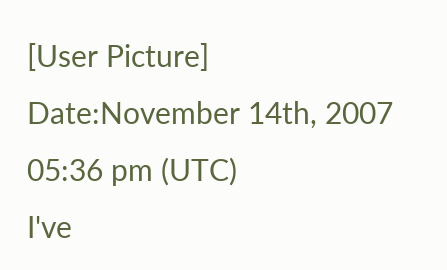[User Picture]
Date:November 14th, 2007 05:36 pm (UTC)
I've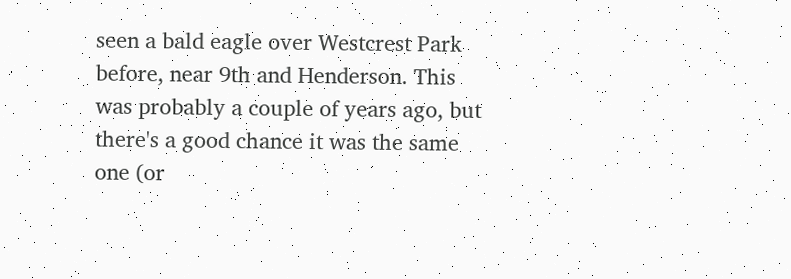seen a bald eagle over Westcrest Park before, near 9th and Henderson. This was probably a couple of years ago, but there's a good chance it was the same one (or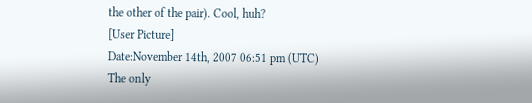the other of the pair). Cool, huh?
[User Picture]
Date:November 14th, 2007 06:51 pm (UTC)
The only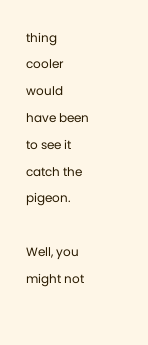thing cooler would have been to see it catch the pigeon.

Well, you might not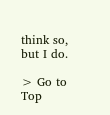think so, but I do.

> Go to Top